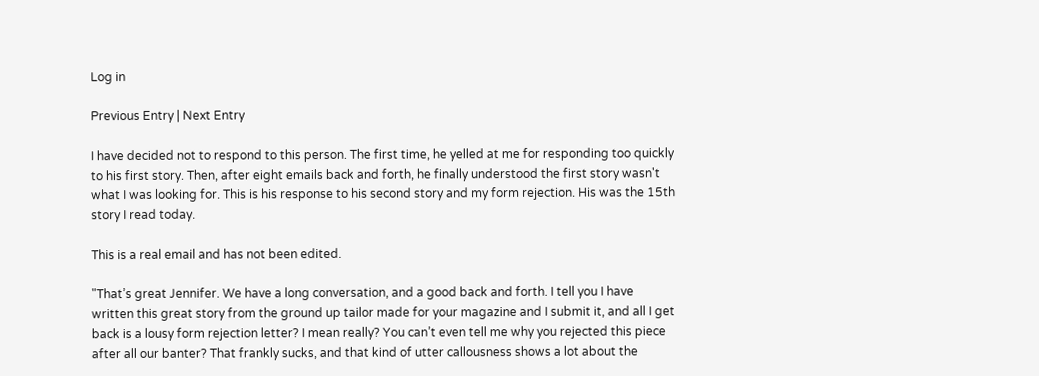Log in

Previous Entry | Next Entry

I have decided not to respond to this person. The first time, he yelled at me for responding too quickly to his first story. Then, after eight emails back and forth, he finally understood the first story wasn't what I was looking for. This is his response to his second story and my form rejection. His was the 15th story I read today.

This is a real email and has not been edited.

"That’s great Jennifer. We have a long conversation, and a good back and forth. I tell you I have written this great story from the ground up tailor made for your magazine and I submit it, and all I get back is a lousy form rejection letter? I mean really? You can’t even tell me why you rejected this piece after all our banter? That frankly sucks, and that kind of utter callousness shows a lot about the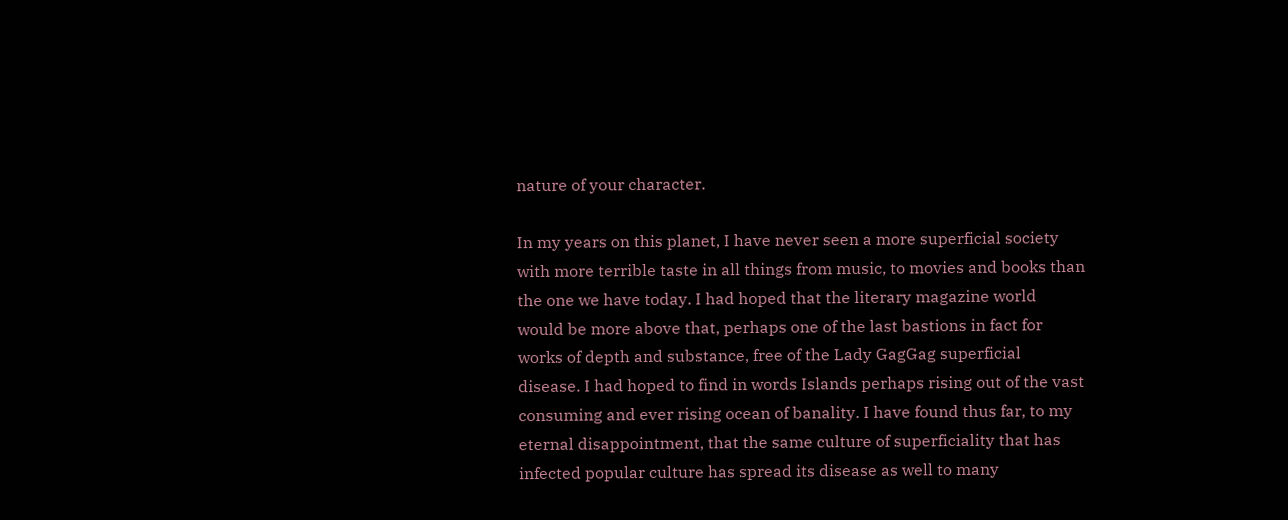nature of your character.

In my years on this planet, I have never seen a more superficial society with more terrible taste in all things from music, to movies and books than the one we have today. I had hoped that the literary magazine world would be more above that, perhaps one of the last bastions in fact for works of depth and substance, free of the Lady GagGag superficial disease. I had hoped to find in words Islands perhaps rising out of the vast consuming and ever rising ocean of banality. I have found thus far, to my eternal disappointment, that the same culture of superficiality that has infected popular culture has spread its disease as well to many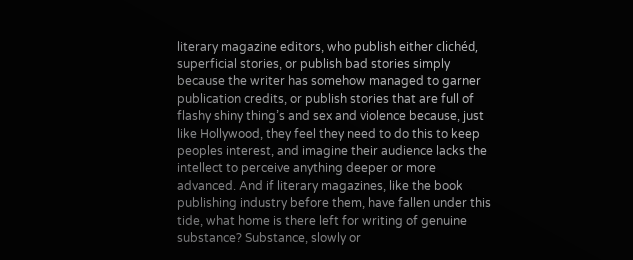literary magazine editors, who publish either clichéd, superficial stories, or publish bad stories simply because the writer has somehow managed to garner publication credits, or publish stories that are full of flashy shiny thing’s and sex and violence because, just like Hollywood, they feel they need to do this to keep peoples interest, and imagine their audience lacks the intellect to perceive anything deeper or more advanced. And if literary magazines, like the book publishing industry before them, have fallen under this tide, what home is there left for writing of genuine substance? Substance, slowly or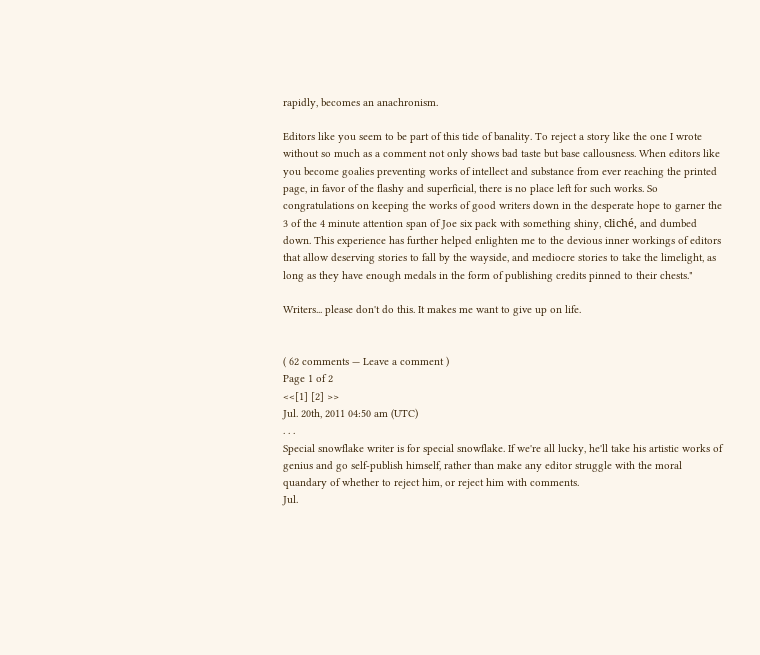rapidly, becomes an anachronism.

Editors like you seem to be part of this tide of banality. To reject a story like the one I wrote without so much as a comment not only shows bad taste but base callousness. When editors like you become goalies preventing works of intellect and substance from ever reaching the printed page, in favor of the flashy and superficial, there is no place left for such works. So congratulations on keeping the works of good writers down in the desperate hope to garner the 3 of the 4 minute attention span of Joe six pack with something shiny, cliché, and dumbed down. This experience has further helped enlighten me to the devious inner workings of editors that allow deserving stories to fall by the wayside, and mediocre stories to take the limelight, as long as they have enough medals in the form of publishing credits pinned to their chests."

Writers... please don't do this. It makes me want to give up on life.


( 62 comments — Leave a comment )
Page 1 of 2
<<[1] [2] >>
Jul. 20th, 2011 04:50 am (UTC)
. . .
Special snowflake writer is for special snowflake. If we're all lucky, he'll take his artistic works of genius and go self-publish himself, rather than make any editor struggle with the moral quandary of whether to reject him, or reject him with comments.
Jul.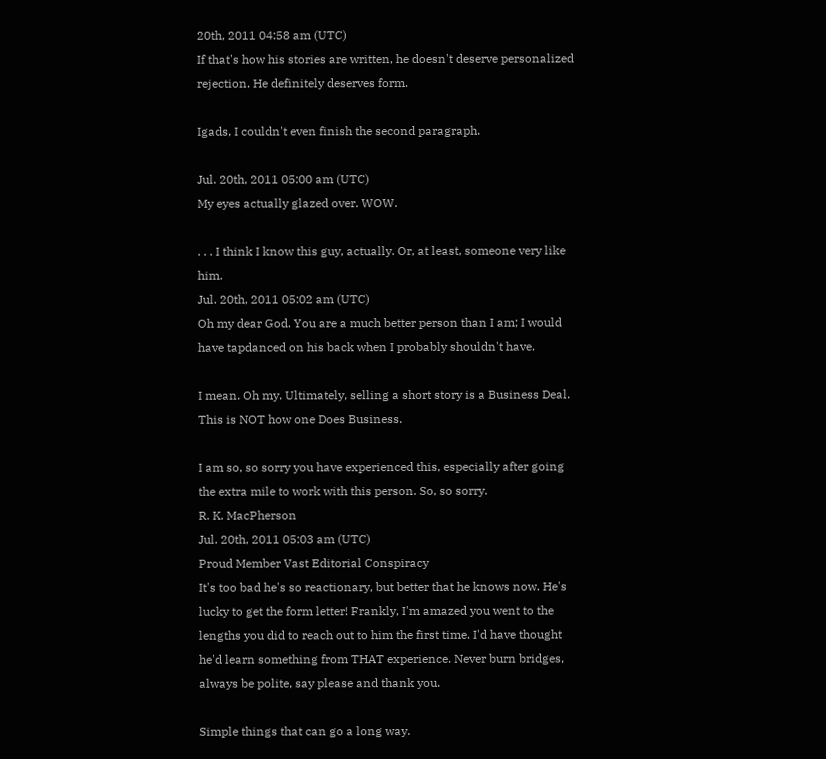20th, 2011 04:58 am (UTC)
If that's how his stories are written, he doesn't deserve personalized rejection. He definitely deserves form.

Igads, I couldn't even finish the second paragraph.

Jul. 20th, 2011 05:00 am (UTC)
My eyes actually glazed over. WOW.

. . . I think I know this guy, actually. Or, at least, someone very like him.
Jul. 20th, 2011 05:02 am (UTC)
Oh my dear God. You are a much better person than I am; I would have tapdanced on his back when I probably shouldn't have.

I mean. Oh my. Ultimately, selling a short story is a Business Deal. This is NOT how one Does Business.

I am so, so sorry you have experienced this, especially after going the extra mile to work with this person. So, so sorry.
R. K. MacPherson
Jul. 20th, 2011 05:03 am (UTC)
Proud Member Vast Editorial Conspiracy
It's too bad he's so reactionary, but better that he knows now. He's lucky to get the form letter! Frankly, I'm amazed you went to the lengths you did to reach out to him the first time. I'd have thought he'd learn something from THAT experience. Never burn bridges, always be polite, say please and thank you.

Simple things that can go a long way.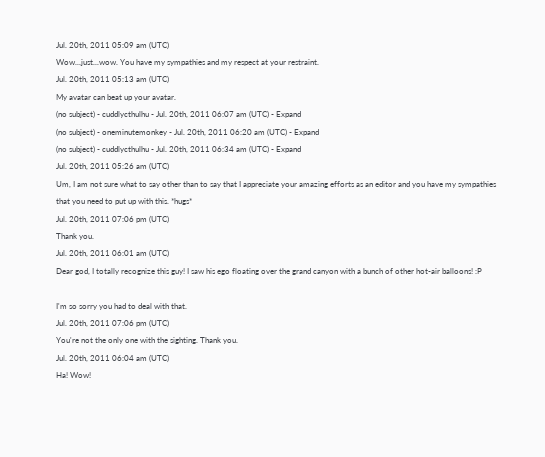Jul. 20th, 2011 05:09 am (UTC)
Wow...just...wow. You have my sympathies and my respect at your restraint.
Jul. 20th, 2011 05:13 am (UTC)
My avatar can beat up your avatar.
(no subject) - cuddlycthulhu - Jul. 20th, 2011 06:07 am (UTC) - Expand
(no subject) - oneminutemonkey - Jul. 20th, 2011 06:20 am (UTC) - Expand
(no subject) - cuddlycthulhu - Jul. 20th, 2011 06:34 am (UTC) - Expand
Jul. 20th, 2011 05:26 am (UTC)
Um, I am not sure what to say other than to say that I appreciate your amazing efforts as an editor and you have my sympathies that you need to put up with this. *hugs*
Jul. 20th, 2011 07:06 pm (UTC)
Thank you.
Jul. 20th, 2011 06:01 am (UTC)
Dear god, I totally recognize this guy! I saw his ego floating over the grand canyon with a bunch of other hot-air balloons! :P

I'm so sorry you had to deal with that.
Jul. 20th, 2011 07:06 pm (UTC)
You're not the only one with the sighting. Thank you.
Jul. 20th, 2011 06:04 am (UTC)
Ha! Wow!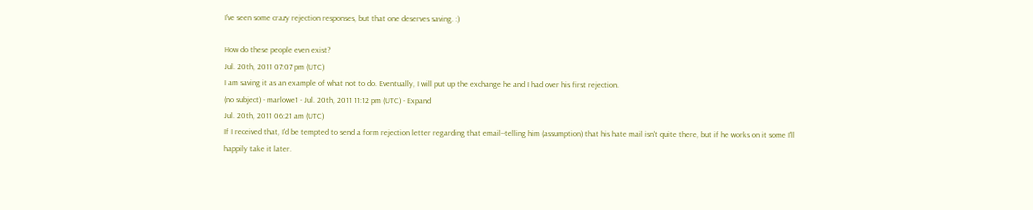I've seen some crazy rejection responses, but that one deserves saving. :)

How do these people even exist?
Jul. 20th, 2011 07:07 pm (UTC)
I am saving it as an example of what not to do. Eventually, I will put up the exchange he and I had over his first rejection.
(no subject) - marlowe1 - Jul. 20th, 2011 11:12 pm (UTC) - Expand
Jul. 20th, 2011 06:21 am (UTC)
If I received that, I'd be tempted to send a form rejection letter regarding that email--telling him (assumption) that his hate mail isn't quite there, but if he works on it some I'll happily take it later.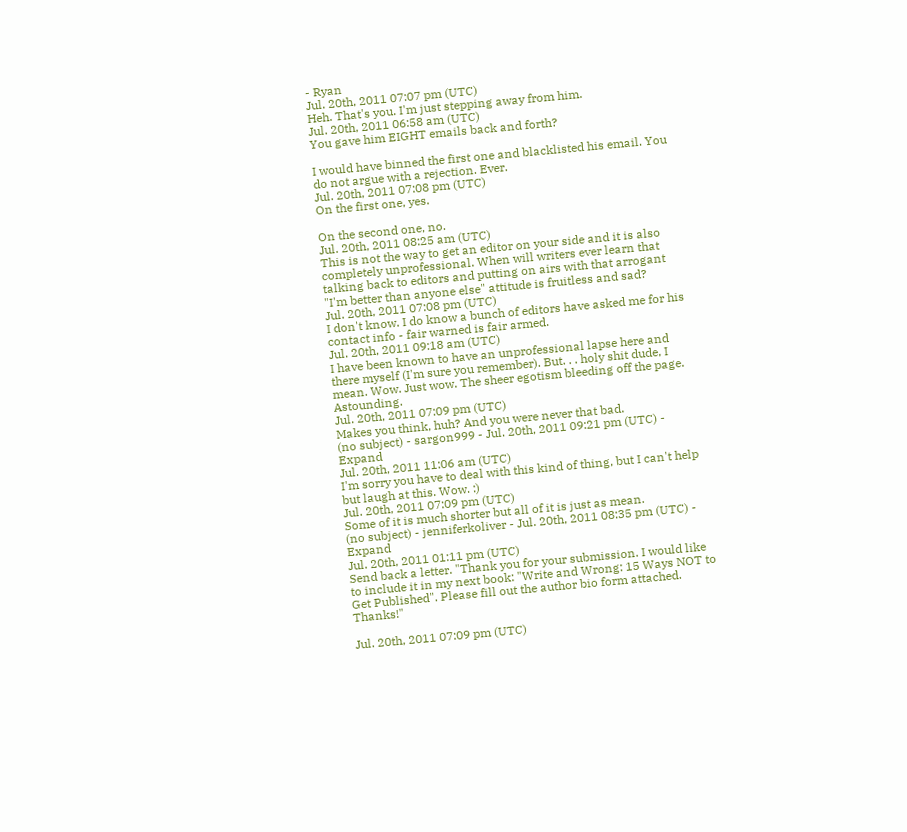- Ryan
Jul. 20th, 2011 07:07 pm (UTC)
Heh. That's you. I'm just stepping away from him.
Jul. 20th, 2011 06:58 am (UTC)
You gave him EIGHT emails back and forth?

I would have binned the first one and blacklisted his email. You do not argue with a rejection. Ever.
Jul. 20th, 2011 07:08 pm (UTC)
On the first one, yes.

On the second one, no.
Jul. 20th, 2011 08:25 am (UTC)
This is not the way to get an editor on your side and it is also completely unprofessional. When will writers ever learn that talking back to editors and putting on airs with that arrogant "I'm better than anyone else" attitude is fruitless and sad?
Jul. 20th, 2011 07:08 pm (UTC)
I don't know. I do know a bunch of editors have asked me for his contact info - fair warned is fair armed.
Jul. 20th, 2011 09:18 am (UTC)
I have been known to have an unprofessional lapse here and there myself (I'm sure you remember). But. . . holy shit dude, I mean. Wow. Just wow. The sheer egotism bleeding off the page. Astounding.
Jul. 20th, 2011 07:09 pm (UTC)
Makes you think, huh? And you were never that bad.
(no subject) - sargon999 - Jul. 20th, 2011 09:21 pm (UTC) - Expand
Jul. 20th, 2011 11:06 am (UTC)
I'm sorry you have to deal with this kind of thing, but I can't help but laugh at this. Wow. :)
Jul. 20th, 2011 07:09 pm (UTC)
Some of it is much shorter but all of it is just as mean.
(no subject) - jenniferkoliver - Jul. 20th, 2011 08:35 pm (UTC) - Expand
Jul. 20th, 2011 01:11 pm (UTC)
Send back a letter. "Thank you for your submission. I would like to include it in my next book: "Write and Wrong: 15 Ways NOT to Get Published". Please fill out the author bio form attached. Thanks!"

Jul. 20th, 2011 07:09 pm (UTC)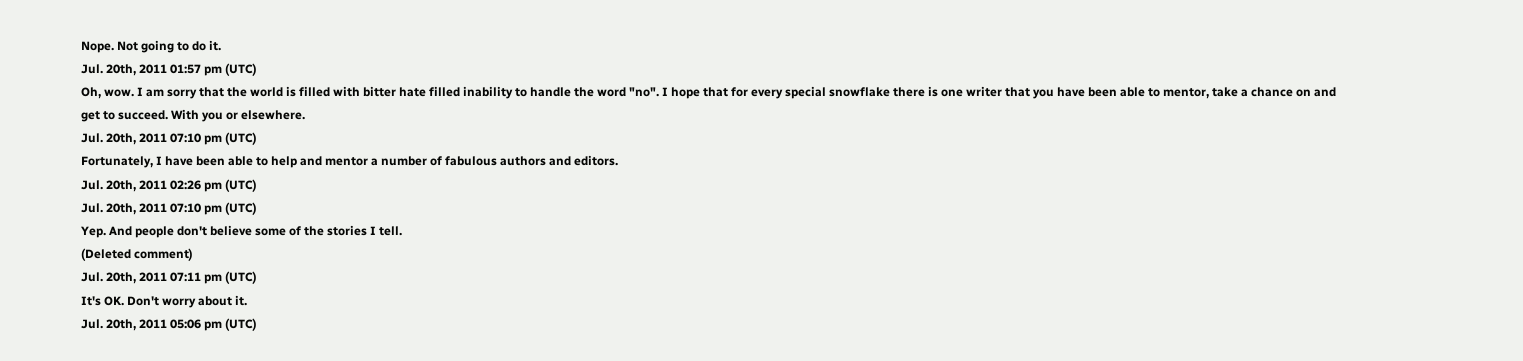Nope. Not going to do it.
Jul. 20th, 2011 01:57 pm (UTC)
Oh, wow. I am sorry that the world is filled with bitter hate filled inability to handle the word "no". I hope that for every special snowflake there is one writer that you have been able to mentor, take a chance on and get to succeed. With you or elsewhere.
Jul. 20th, 2011 07:10 pm (UTC)
Fortunately, I have been able to help and mentor a number of fabulous authors and editors.
Jul. 20th, 2011 02:26 pm (UTC)
Jul. 20th, 2011 07:10 pm (UTC)
Yep. And people don't believe some of the stories I tell.
(Deleted comment)
Jul. 20th, 2011 07:11 pm (UTC)
It's OK. Don't worry about it.
Jul. 20th, 2011 05:06 pm (UTC)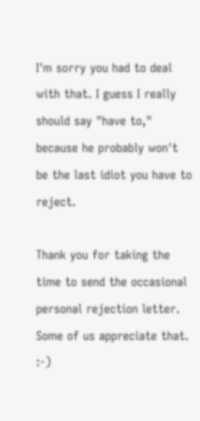I'm sorry you had to deal with that. I guess I really should say "have to," because he probably won't be the last idiot you have to reject.

Thank you for taking the time to send the occasional personal rejection letter. Some of us appreciate that. :-)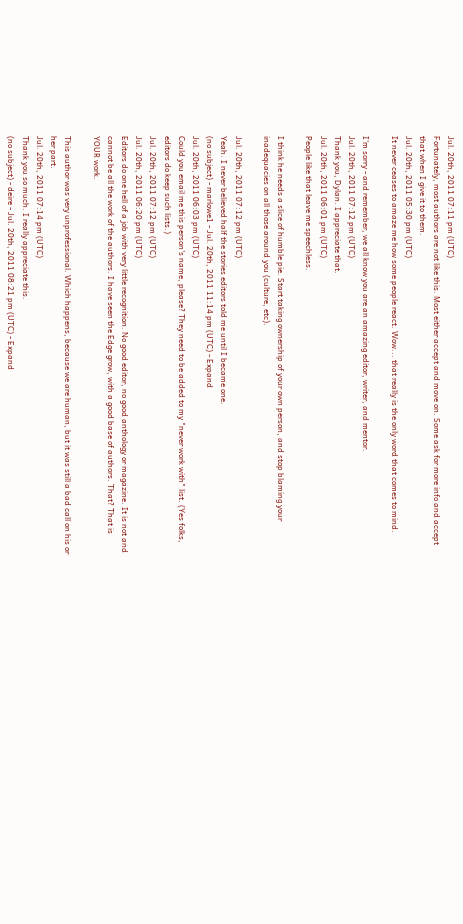Jul. 20th, 2011 07:11 pm (UTC)
Fortunately, most authors are not like this. Most either accept and move on. Some ask for more info and accept that when I give it to them.
Jul. 20th, 2011 05:30 pm (UTC)
It never ceases to amaze me how some people react. Wow... that really is the only word that comes to mind.

I'm sorry - and remember, we all know you are an amazing editor, writer, and mentor.
Jul. 20th, 2011 07:12 pm (UTC)
Thank you, Dylan. I appreciate that.
Jul. 20th, 2011 06:01 pm (UTC)
People like that leave me speechless.

I think he needs a slice of humble pie. Start taking ownership of your own person, and stop blaming your inadequacies on all those around you (culture, etc).

Jul. 20th, 2011 07:12 pm (UTC)
Yeah. I never believed half the stories editors told me until I became one.
(no subject) - marlowe1 - Jul. 20th, 2011 11:14 pm (UTC) - Expand
Jul. 20th, 2011 06:03 pm (UTC)
Could you email me this person's name, please? They need to be added to my "never work with" list. (Yes folks, editors do keep such lists.)
Jul. 20th, 2011 07:12 pm (UTC)
Jul. 20th, 2011 06:20 pm (UTC)
Editors do one hell of a job with very little recognition. No good editor, no good anthology or magazine. It is not and cannot be all the work of the authors. I have seen the Edge grow, with a good base of authors. That? That is YOUR work.

This author was very unprofessional. Which happens, because we are human, but it was still a bad call on his or her part.
Jul. 20th, 2011 07:14 pm (UTC)
Thank you so much. I really appreciate this.
(no subject) - deire - Jul. 20th, 2011 08:21 pm (UTC) - Expand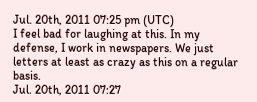Jul. 20th, 2011 07:25 pm (UTC)
I feel bad for laughing at this. In my defense, I work in newspapers. We just letters at least as crazy as this on a regular basis.
Jul. 20th, 2011 07:27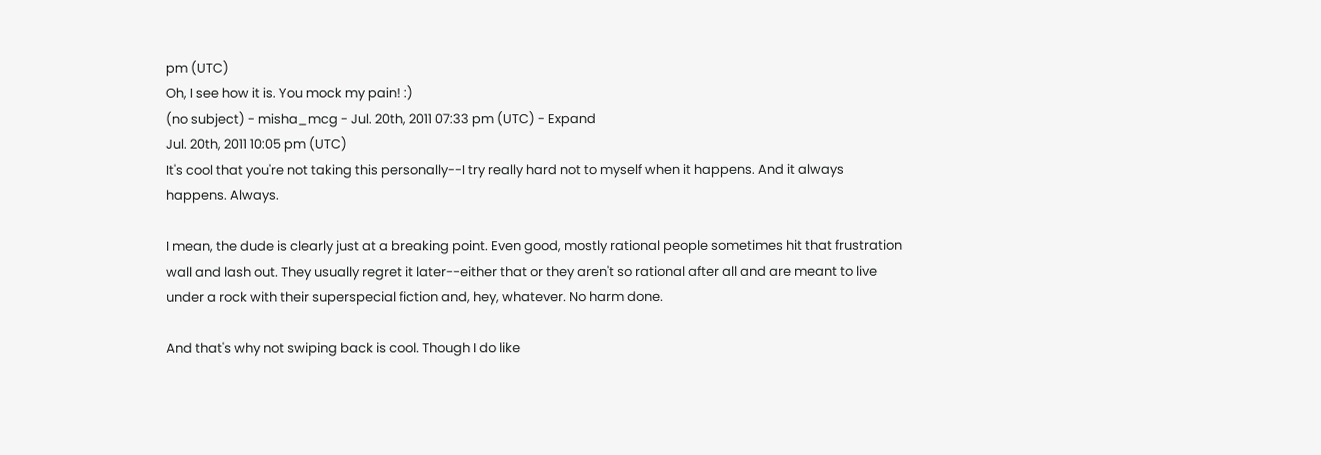pm (UTC)
Oh, I see how it is. You mock my pain! :)
(no subject) - misha_mcg - Jul. 20th, 2011 07:33 pm (UTC) - Expand
Jul. 20th, 2011 10:05 pm (UTC)
It's cool that you're not taking this personally--I try really hard not to myself when it happens. And it always happens. Always.

I mean, the dude is clearly just at a breaking point. Even good, mostly rational people sometimes hit that frustration wall and lash out. They usually regret it later--either that or they aren't so rational after all and are meant to live under a rock with their superspecial fiction and, hey, whatever. No harm done.

And that's why not swiping back is cool. Though I do like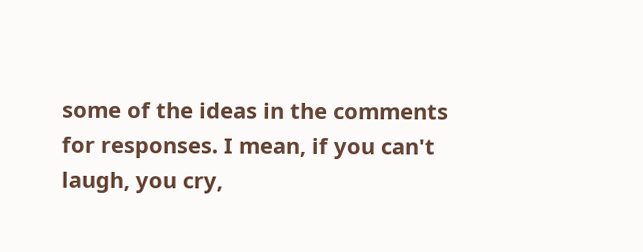some of the ideas in the comments for responses. I mean, if you can't laugh, you cry,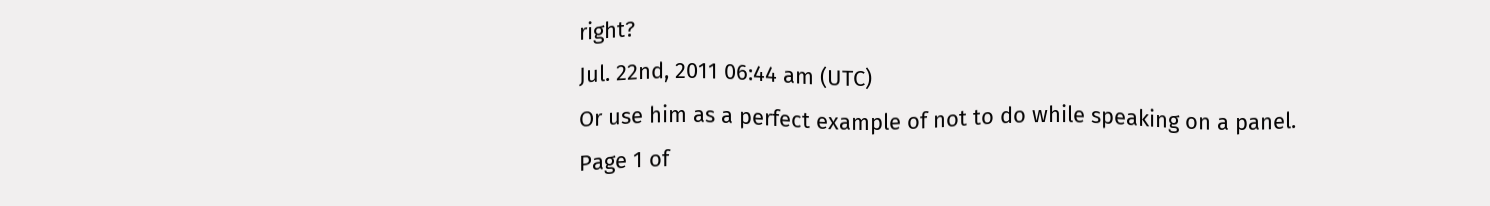right?
Jul. 22nd, 2011 06:44 am (UTC)
Or use him as a perfect example of not to do while speaking on a panel.
Page 1 of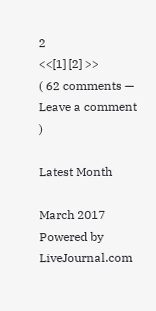2
<<[1] [2] >>
( 62 comments — Leave a comment )

Latest Month

March 2017
Powered by LiveJournal.com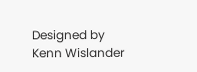Designed by Kenn Wislander